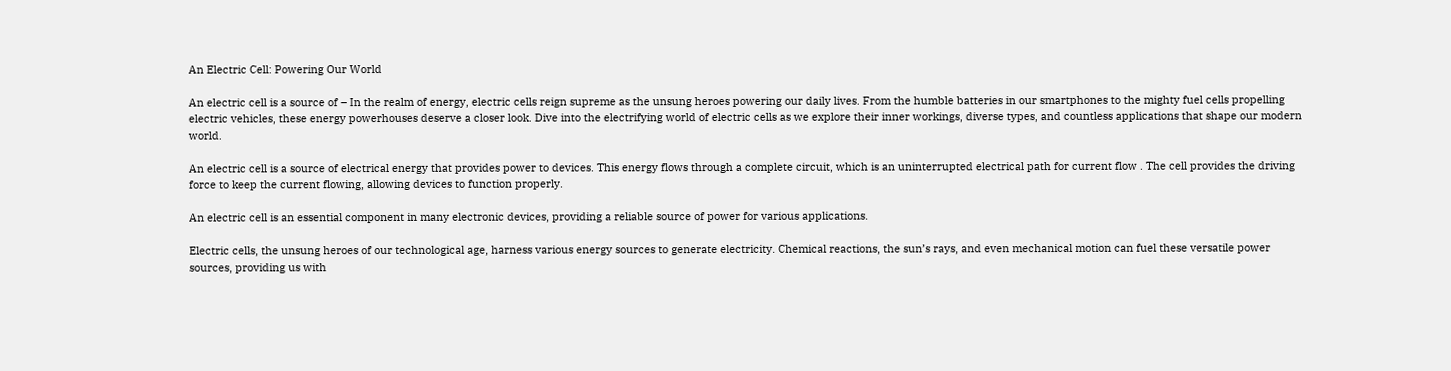An Electric Cell: Powering Our World

An electric cell is a source of – In the realm of energy, electric cells reign supreme as the unsung heroes powering our daily lives. From the humble batteries in our smartphones to the mighty fuel cells propelling electric vehicles, these energy powerhouses deserve a closer look. Dive into the electrifying world of electric cells as we explore their inner workings, diverse types, and countless applications that shape our modern world.

An electric cell is a source of electrical energy that provides power to devices. This energy flows through a complete circuit, which is an uninterrupted electrical path for current flow . The cell provides the driving force to keep the current flowing, allowing devices to function properly.

An electric cell is an essential component in many electronic devices, providing a reliable source of power for various applications.

Electric cells, the unsung heroes of our technological age, harness various energy sources to generate electricity. Chemical reactions, the sun’s rays, and even mechanical motion can fuel these versatile power sources, providing us with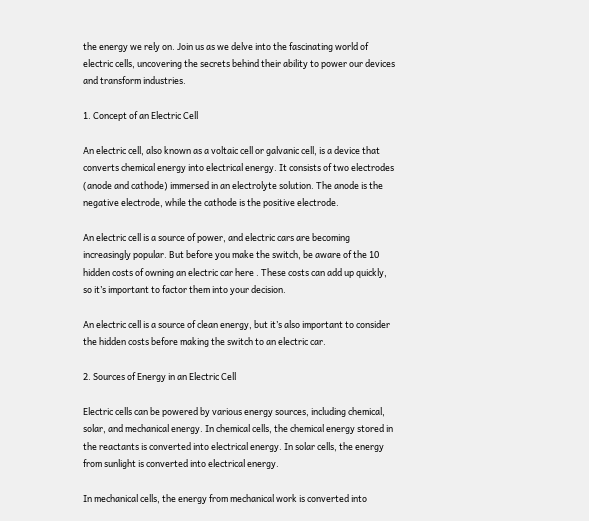the energy we rely on. Join us as we delve into the fascinating world of electric cells, uncovering the secrets behind their ability to power our devices and transform industries.

1. Concept of an Electric Cell

An electric cell, also known as a voltaic cell or galvanic cell, is a device that converts chemical energy into electrical energy. It consists of two electrodes (anode and cathode) immersed in an electrolyte solution. The anode is the negative electrode, while the cathode is the positive electrode.

An electric cell is a source of power, and electric cars are becoming increasingly popular. But before you make the switch, be aware of the 10 hidden costs of owning an electric car here . These costs can add up quickly, so it’s important to factor them into your decision.

An electric cell is a source of clean energy, but it’s also important to consider the hidden costs before making the switch to an electric car.

2. Sources of Energy in an Electric Cell

Electric cells can be powered by various energy sources, including chemical, solar, and mechanical energy. In chemical cells, the chemical energy stored in the reactants is converted into electrical energy. In solar cells, the energy from sunlight is converted into electrical energy.

In mechanical cells, the energy from mechanical work is converted into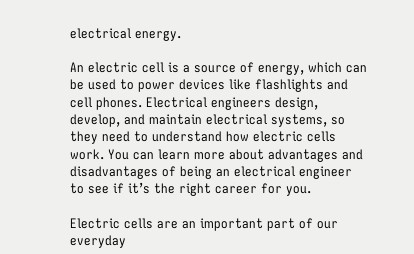electrical energy.

An electric cell is a source of energy, which can be used to power devices like flashlights and cell phones. Electrical engineers design, develop, and maintain electrical systems, so they need to understand how electric cells work. You can learn more about advantages and disadvantages of being an electrical engineer to see if it’s the right career for you.

Electric cells are an important part of our everyday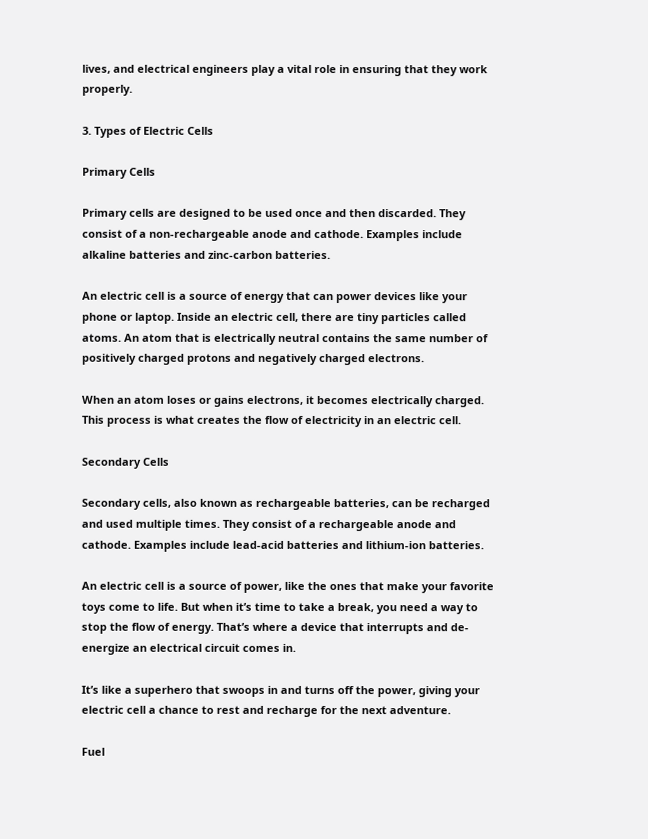lives, and electrical engineers play a vital role in ensuring that they work properly.

3. Types of Electric Cells

Primary Cells

Primary cells are designed to be used once and then discarded. They consist of a non-rechargeable anode and cathode. Examples include alkaline batteries and zinc-carbon batteries.

An electric cell is a source of energy that can power devices like your phone or laptop. Inside an electric cell, there are tiny particles called atoms. An atom that is electrically neutral contains the same number of positively charged protons and negatively charged electrons.

When an atom loses or gains electrons, it becomes electrically charged. This process is what creates the flow of electricity in an electric cell.

Secondary Cells

Secondary cells, also known as rechargeable batteries, can be recharged and used multiple times. They consist of a rechargeable anode and cathode. Examples include lead-acid batteries and lithium-ion batteries.

An electric cell is a source of power, like the ones that make your favorite toys come to life. But when it’s time to take a break, you need a way to stop the flow of energy. That’s where a device that interrupts and de-energize an electrical circuit comes in.

It’s like a superhero that swoops in and turns off the power, giving your electric cell a chance to rest and recharge for the next adventure.

Fuel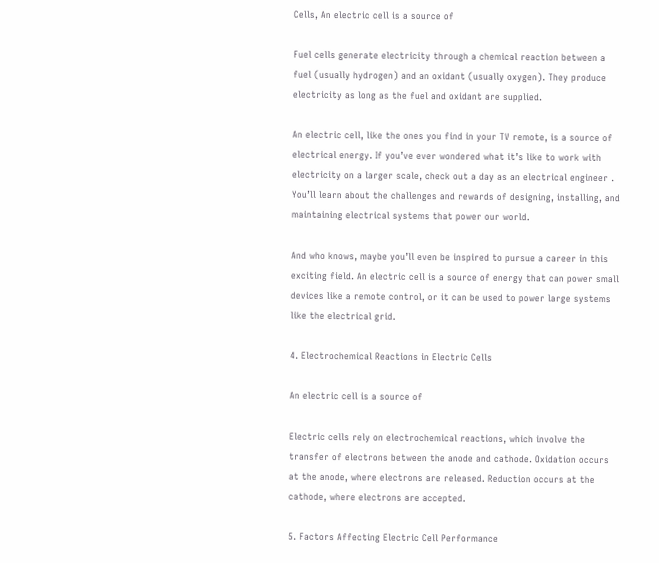Cells, An electric cell is a source of

Fuel cells generate electricity through a chemical reaction between a fuel (usually hydrogen) and an oxidant (usually oxygen). They produce electricity as long as the fuel and oxidant are supplied.

An electric cell, like the ones you find in your TV remote, is a source of electrical energy. If you’ve ever wondered what it’s like to work with electricity on a larger scale, check out a day as an electrical engineer . You’ll learn about the challenges and rewards of designing, installing, and maintaining electrical systems that power our world.

And who knows, maybe you’ll even be inspired to pursue a career in this exciting field. An electric cell is a source of energy that can power small devices like a remote control, or it can be used to power large systems like the electrical grid.

4. Electrochemical Reactions in Electric Cells

An electric cell is a source of

Electric cells rely on electrochemical reactions, which involve the transfer of electrons between the anode and cathode. Oxidation occurs at the anode, where electrons are released. Reduction occurs at the cathode, where electrons are accepted.

5. Factors Affecting Electric Cell Performance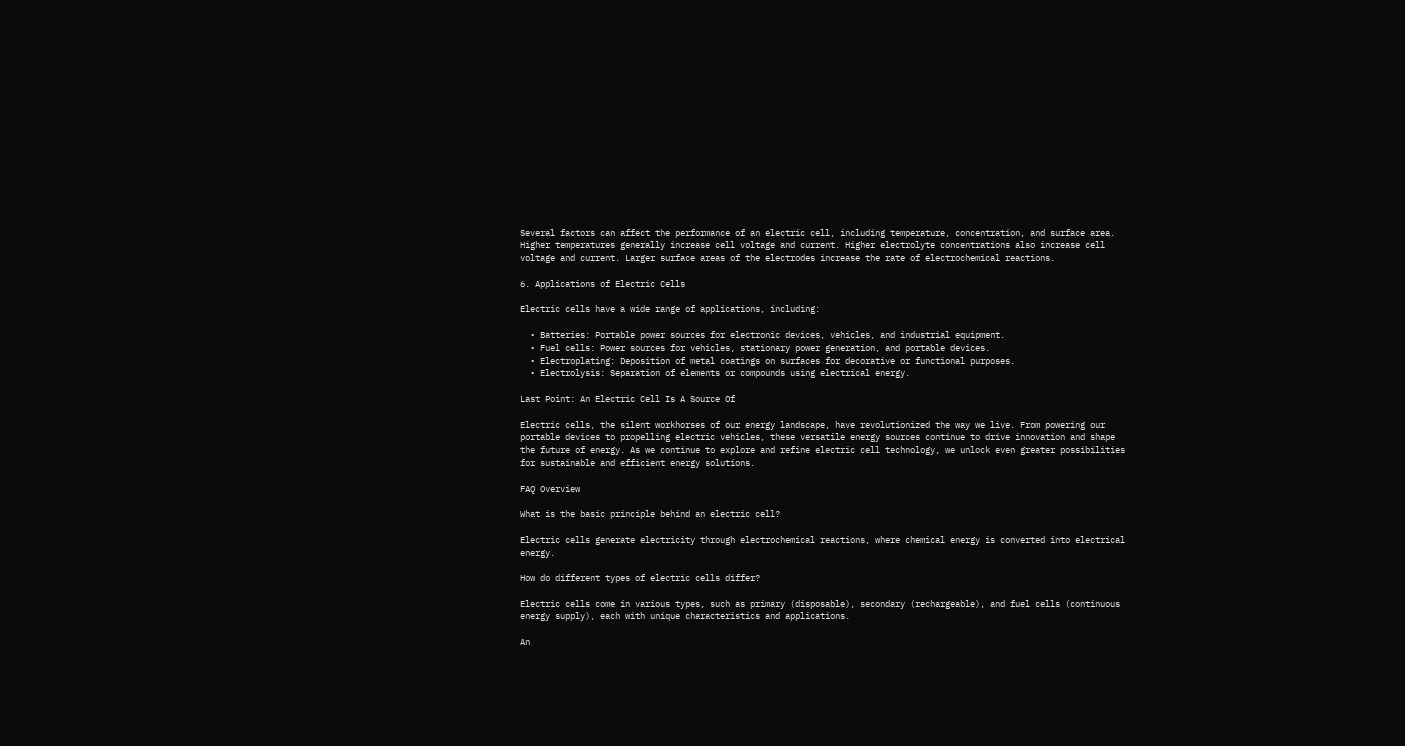Several factors can affect the performance of an electric cell, including temperature, concentration, and surface area. Higher temperatures generally increase cell voltage and current. Higher electrolyte concentrations also increase cell voltage and current. Larger surface areas of the electrodes increase the rate of electrochemical reactions.

6. Applications of Electric Cells

Electric cells have a wide range of applications, including:

  • Batteries: Portable power sources for electronic devices, vehicles, and industrial equipment.
  • Fuel cells: Power sources for vehicles, stationary power generation, and portable devices.
  • Electroplating: Deposition of metal coatings on surfaces for decorative or functional purposes.
  • Electrolysis: Separation of elements or compounds using electrical energy.

Last Point: An Electric Cell Is A Source Of

Electric cells, the silent workhorses of our energy landscape, have revolutionized the way we live. From powering our portable devices to propelling electric vehicles, these versatile energy sources continue to drive innovation and shape the future of energy. As we continue to explore and refine electric cell technology, we unlock even greater possibilities for sustainable and efficient energy solutions.

FAQ Overview

What is the basic principle behind an electric cell?

Electric cells generate electricity through electrochemical reactions, where chemical energy is converted into electrical energy.

How do different types of electric cells differ?

Electric cells come in various types, such as primary (disposable), secondary (rechargeable), and fuel cells (continuous energy supply), each with unique characteristics and applications.

An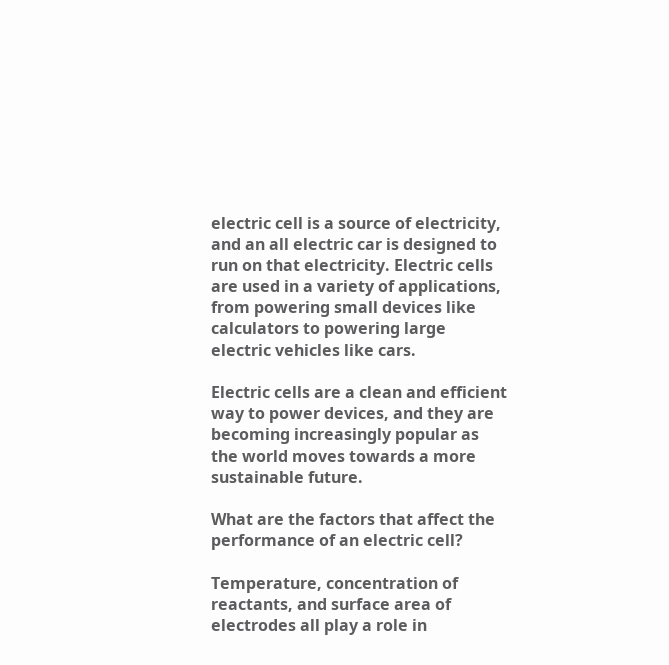electric cell is a source of electricity, and an all electric car is designed to run on that electricity. Electric cells are used in a variety of applications, from powering small devices like calculators to powering large electric vehicles like cars.

Electric cells are a clean and efficient way to power devices, and they are becoming increasingly popular as the world moves towards a more sustainable future.

What are the factors that affect the performance of an electric cell?

Temperature, concentration of reactants, and surface area of electrodes all play a role in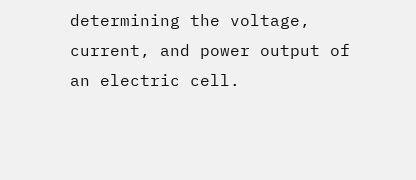determining the voltage, current, and power output of an electric cell.